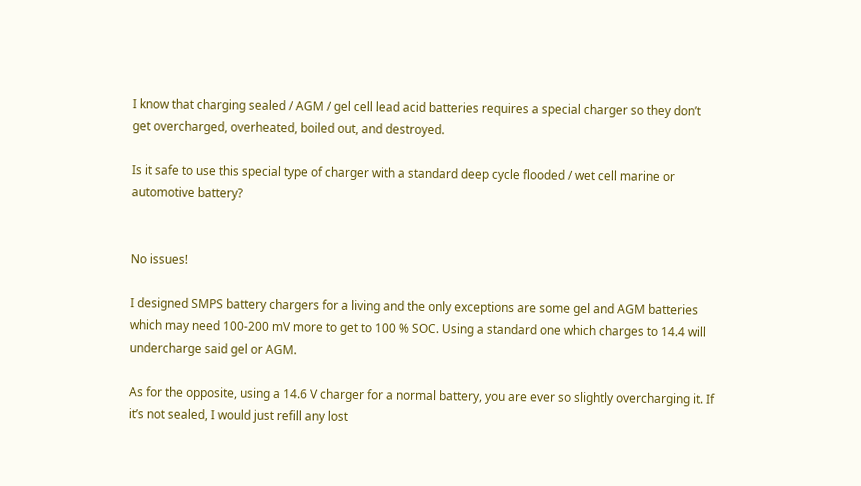I know that charging sealed / AGM / gel cell lead acid batteries requires a special charger so they don’t get overcharged, overheated, boiled out, and destroyed.

Is it safe to use this special type of charger with a standard deep cycle flooded / wet cell marine or automotive battery?


No issues!

I designed SMPS battery chargers for a living and the only exceptions are some gel and AGM batteries which may need 100-200 mV more to get to 100 % SOC. Using a standard one which charges to 14.4 will undercharge said gel or AGM.

As for the opposite, using a 14.6 V charger for a normal battery, you are ever so slightly overcharging it. If it’s not sealed, I would just refill any lost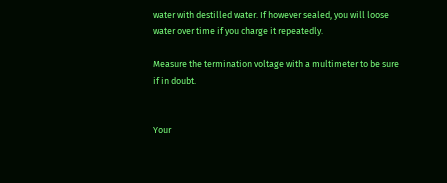water with destilled water. If however sealed, you will loose water over time if you charge it repeatedly.

Measure the termination voltage with a multimeter to be sure if in doubt.


Your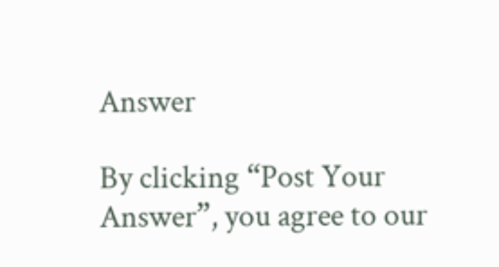Answer

By clicking “Post Your Answer”, you agree to our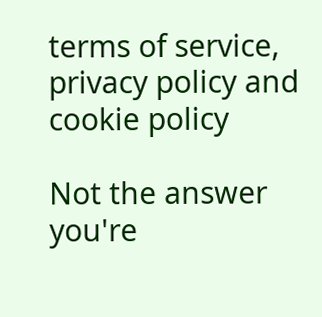terms of service, privacy policy and cookie policy

Not the answer you're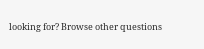looking for? Browse other questions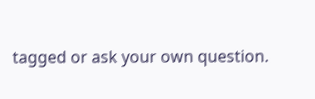tagged or ask your own question.